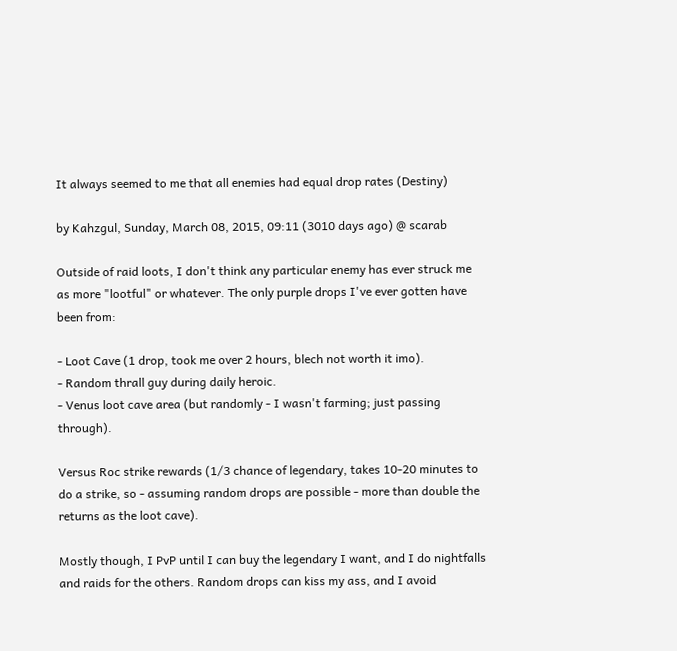It always seemed to me that all enemies had equal drop rates (Destiny)

by Kahzgul, Sunday, March 08, 2015, 09:11 (3010 days ago) @ scarab

Outside of raid loots, I don't think any particular enemy has ever struck me as more "lootful" or whatever. The only purple drops I've ever gotten have been from:

- Loot Cave (1 drop, took me over 2 hours, blech not worth it imo).
- Random thrall guy during daily heroic.
- Venus loot cave area (but randomly - I wasn't farming; just passing through).

Versus Roc strike rewards (1/3 chance of legendary, takes 10-20 minutes to do a strike, so - assuming random drops are possible - more than double the returns as the loot cave).

Mostly though, I PvP until I can buy the legendary I want, and I do nightfalls and raids for the others. Random drops can kiss my ass, and I avoid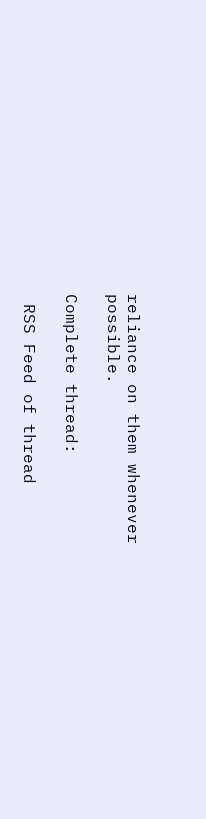reliance on them whenever possible.

Complete thread:

 RSS Feed of thread